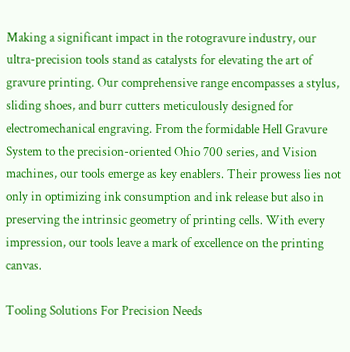Making a significant impact in the rotogravure industry, our ultra-precision tools stand as catalysts for elevating the art of gravure printing. Our comprehensive range encompasses a stylus, sliding shoes, and burr cutters meticulously designed for electromechanical engraving. From the formidable Hell Gravure System to the precision-oriented Ohio 700 series, and Vision machines, our tools emerge as key enablers. Their prowess lies not only in optimizing ink consumption and ink release but also in preserving the intrinsic geometry of printing cells. With every impression, our tools leave a mark of excellence on the printing canvas.

Tooling Solutions For Precision Needs